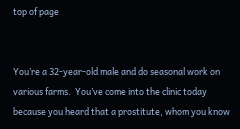top of page


You’re a 32-year-old male and do seasonal work on various farms.  You’ve come into the clinic today because you heard that a prostitute, whom you know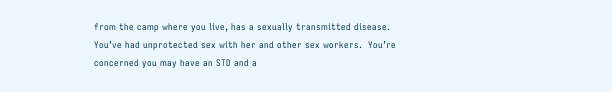from the camp where you live, has a sexually transmitted disease.  You’ve had unprotected sex with her and other sex workers.  You’re concerned you may have an STD and a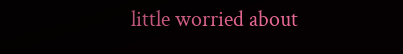little worried about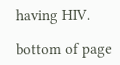having HIV.

bottom of page